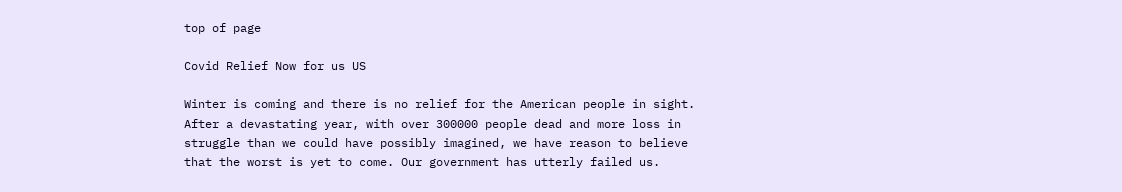top of page

Covid Relief Now for us US

Winter is coming and there is no relief for the American people in sight. After a devastating year, with over 300000 people dead and more loss in struggle than we could have possibly imagined, we have reason to believe that the worst is yet to come. Our government has utterly failed us.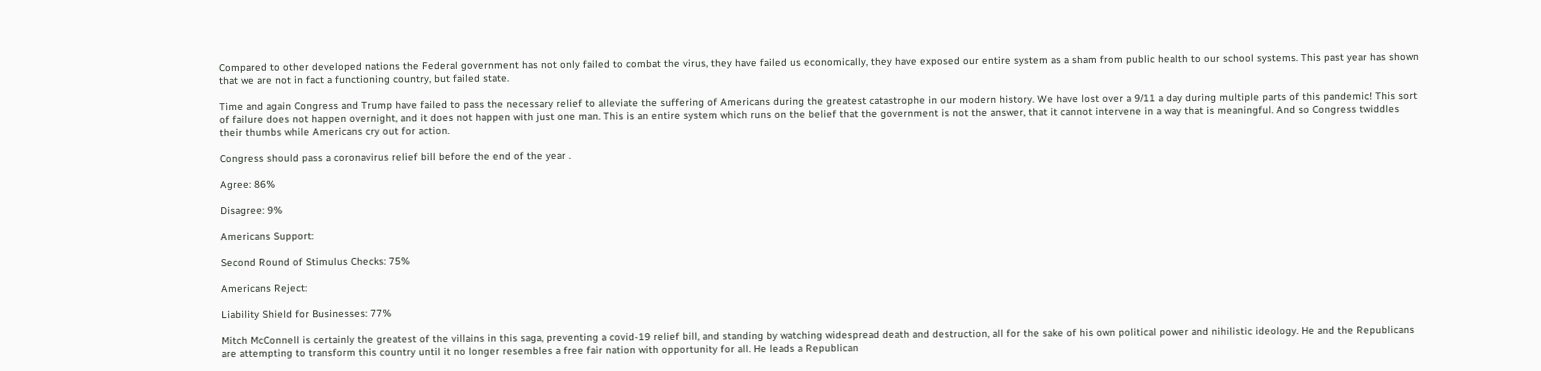Compared to other developed nations the Federal government has not only failed to combat the virus, they have failed us economically, they have exposed our entire system as a sham from public health to our school systems. This past year has shown that we are not in fact a functioning country, but failed state.

Time and again Congress and Trump have failed to pass the necessary relief to alleviate the suffering of Americans during the greatest catastrophe in our modern history. We have lost over a 9/11 a day during multiple parts of this pandemic! This sort of failure does not happen overnight, and it does not happen with just one man. This is an entire system which runs on the belief that the government is not the answer, that it cannot intervene in a way that is meaningful. And so Congress twiddles their thumbs while Americans cry out for action.

Congress should pass a coronavirus relief bill before the end of the year .

Agree: 86%

Disagree: 9%

Americans Support:

Second Round of Stimulus Checks: 75%

Americans Reject:

Liability Shield for Businesses: 77%

Mitch McConnell is certainly the greatest of the villains in this saga, preventing a covid-19 relief bill, and standing by watching widespread death and destruction, all for the sake of his own political power and nihilistic ideology. He and the Republicans are attempting to transform this country until it no longer resembles a free fair nation with opportunity for all. He leads a Republican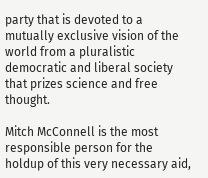party that is devoted to a mutually exclusive vision of the world from a pluralistic democratic and liberal society that prizes science and free thought.

Mitch McConnell is the most responsible person for the holdup of this very necessary aid,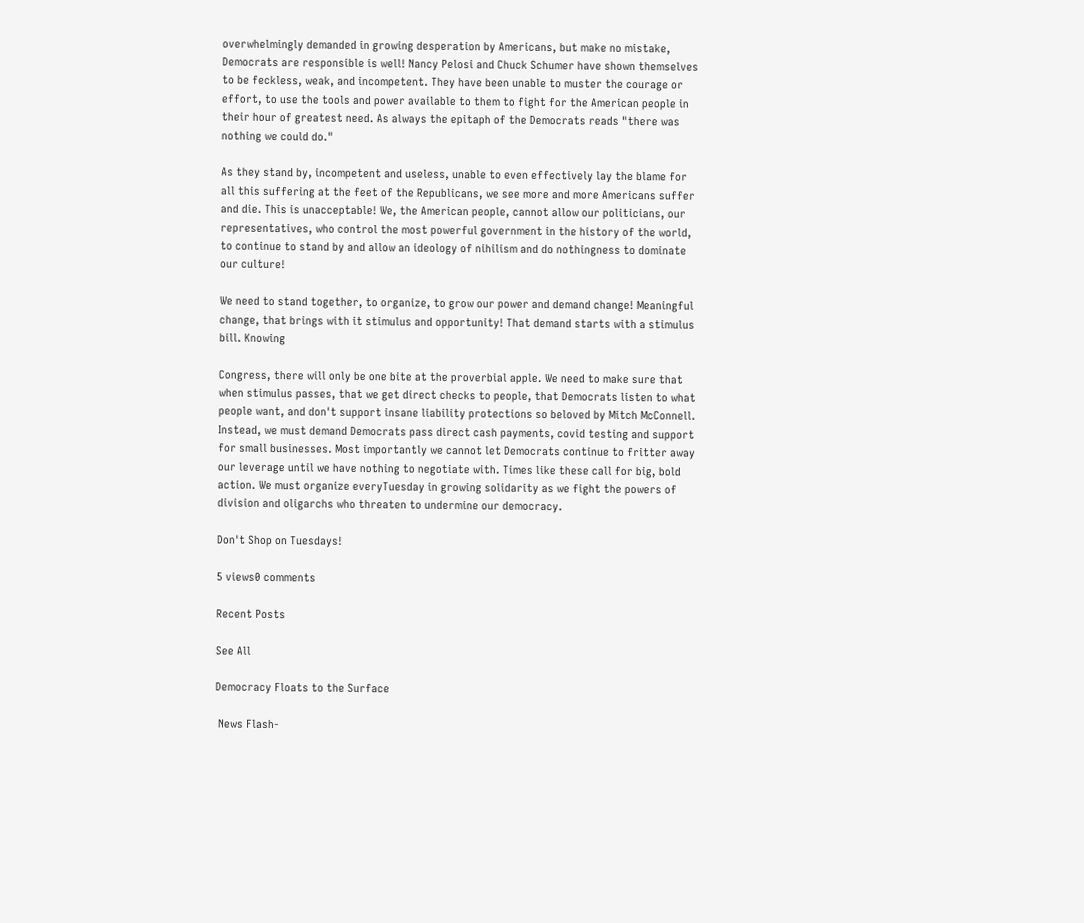overwhelmingly demanded in growing desperation by Americans, but make no mistake, Democrats are responsible is well! Nancy Pelosi and Chuck Schumer have shown themselves to be feckless, weak, and incompetent. They have been unable to muster the courage or effort, to use the tools and power available to them to fight for the American people in their hour of greatest need. As always the epitaph of the Democrats reads "there was nothing we could do."

As they stand by, incompetent and useless, unable to even effectively lay the blame for all this suffering at the feet of the Republicans, we see more and more Americans suffer and die. This is unacceptable! We, the American people, cannot allow our politicians, our representatives, who control the most powerful government in the history of the world, to continue to stand by and allow an ideology of nihilism and do nothingness to dominate our culture!

We need to stand together, to organize, to grow our power and demand change! Meaningful change, that brings with it stimulus and opportunity! That demand starts with a stimulus bill. Knowing

Congress, there will only be one bite at the proverbial apple. We need to make sure that when stimulus passes, that we get direct checks to people, that Democrats listen to what people want, and don't support insane liability protections so beloved by Mitch McConnell. Instead, we must demand Democrats pass direct cash payments, covid testing and support for small businesses. Most importantly we cannot let Democrats continue to fritter away our leverage until we have nothing to negotiate with. Times like these call for big, bold action. We must organize everyTuesday in growing solidarity as we fight the powers of division and oligarchs who threaten to undermine our democracy.

Don't Shop on Tuesdays!

5 views0 comments

Recent Posts

See All

Democracy Floats to the Surface

 News Flash-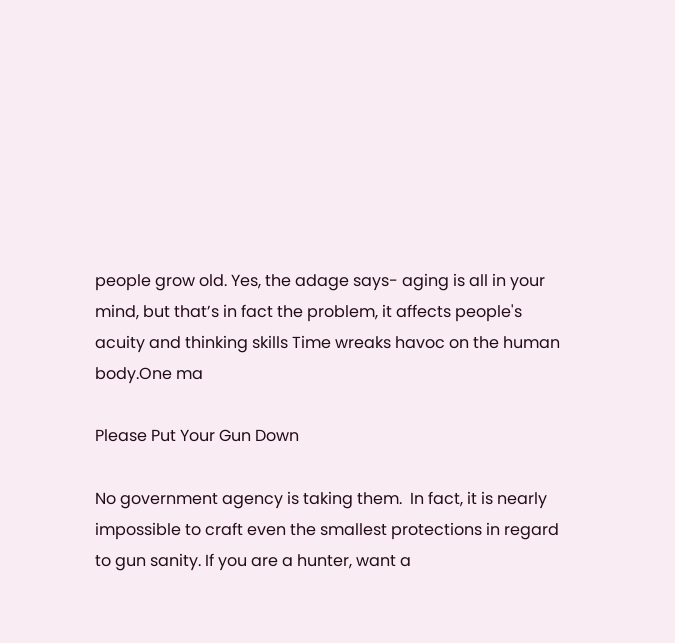people grow old. Yes, the adage says- aging is all in your mind, but that’s in fact the problem, it affects people's acuity and thinking skills Time wreaks havoc on the human body.One ma

Please Put Your Gun Down

No government agency is taking them.  In fact, it is nearly impossible to craft even the smallest protections in regard to gun sanity. If you are a hunter, want a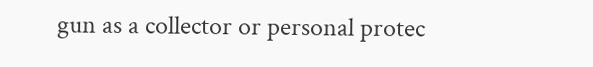gun as a collector or personal protec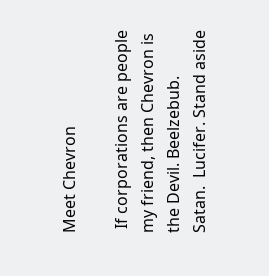Meet Chevron

 If corporations are people my friend, then Chevron is the Devil. Beelzebub.  Satan.  Lucifer. Stand aside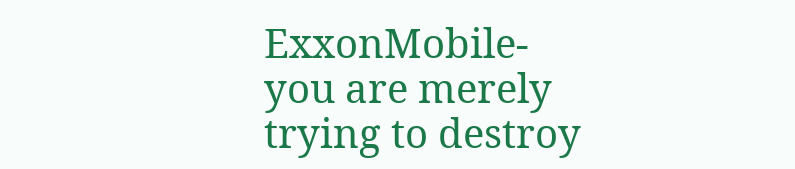ExxonMobile- you are merely trying to destroy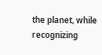the planet, while recognizing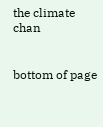the climate chan


bottom of page